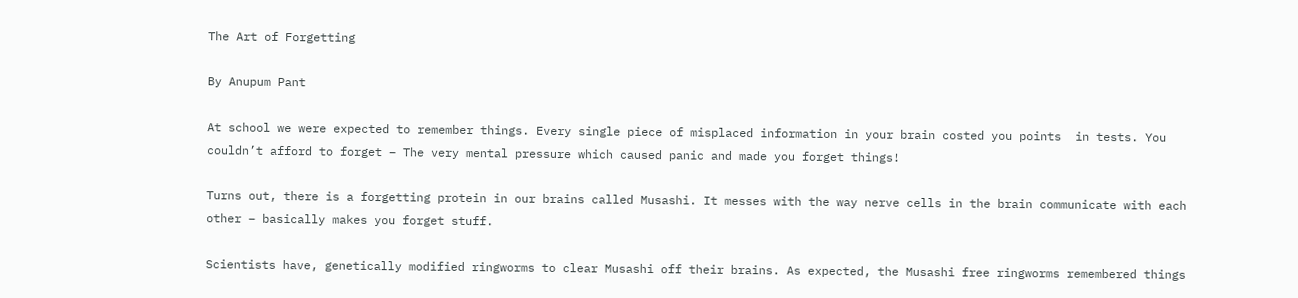The Art of Forgetting

By Anupum Pant

At school we were expected to remember things. Every single piece of misplaced information in your brain costed you points  in tests. You couldn’t afford to forget – The very mental pressure which caused panic and made you forget things!

Turns out, there is a forgetting protein in our brains called Musashi. It messes with the way nerve cells in the brain communicate with each other – basically makes you forget stuff.

Scientists have, genetically modified ringworms to clear Musashi off their brains. As expected, the Musashi free ringworms remembered things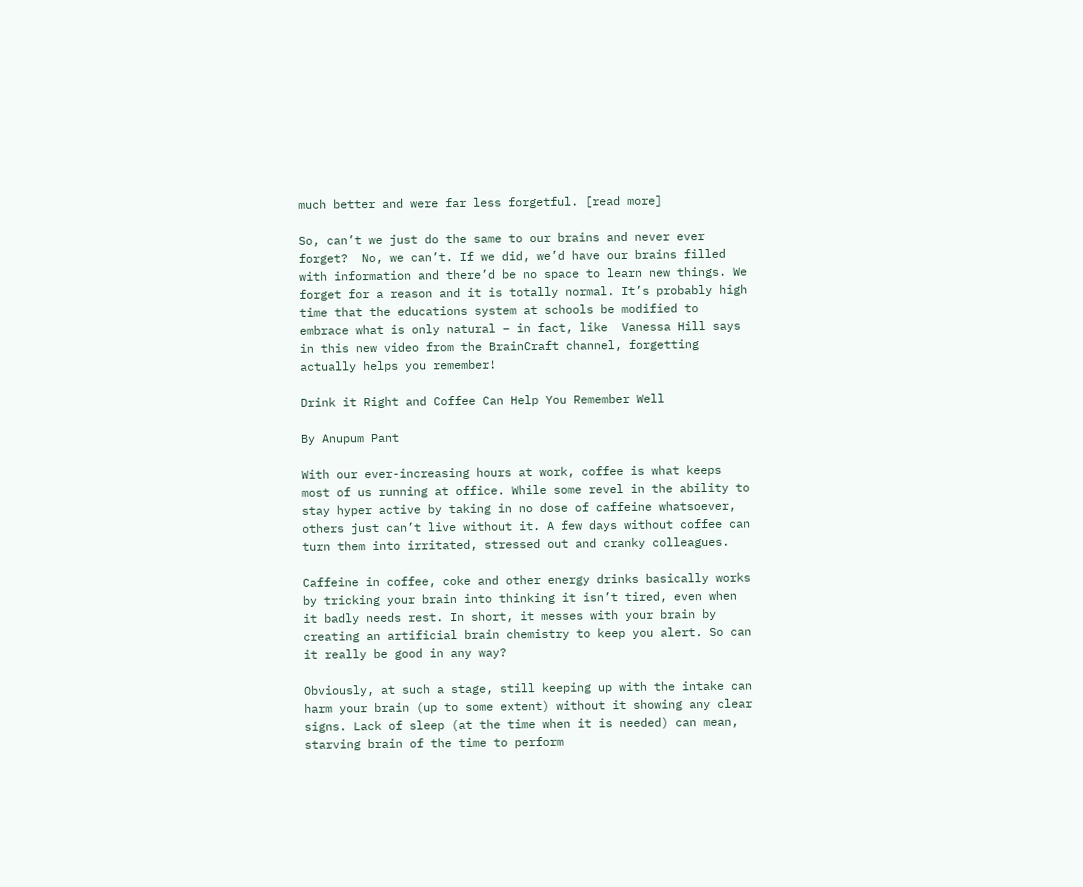much better and were far less forgetful. [read more]

So, can’t we just do the same to our brains and never ever forget?  No, we can’t. If we did, we’d have our brains filled with information and there’d be no space to learn new things. We forget for a reason and it is totally normal. It’s probably high time that the educations system at schools be modified to embrace what is only natural – in fact, like  Vanessa Hill says in this new video from the BrainCraft channel, forgetting actually helps you remember!

Drink it Right and Coffee Can Help You Remember Well

By Anupum Pant

With our ever-increasing hours at work, coffee is what keeps most of us running at office. While some revel in the ability to stay hyper active by taking in no dose of caffeine whatsoever, others just can’t live without it. A few days without coffee can turn them into irritated, stressed out and cranky colleagues.

Caffeine in coffee, coke and other energy drinks basically works by tricking your brain into thinking it isn’t tired, even when it badly needs rest. In short, it messes with your brain by creating an artificial brain chemistry to keep you alert. So can it really be good in any way?

Obviously, at such a stage, still keeping up with the intake can harm your brain (up to some extent) without it showing any clear signs. Lack of sleep (at the time when it is needed) can mean, starving brain of the time to perform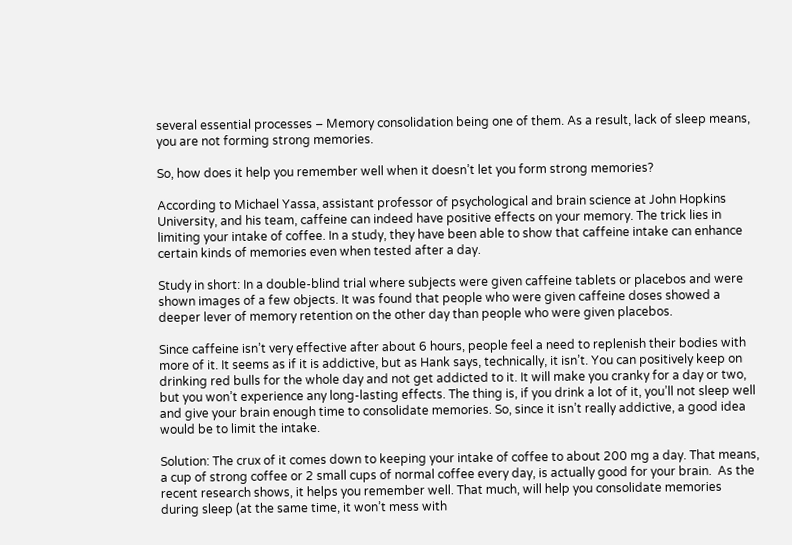several essential processes – Memory consolidation being one of them. As a result, lack of sleep means, you are not forming strong memories.

So, how does it help you remember well when it doesn’t let you form strong memories?

According to Michael Yassa, assistant professor of psychological and brain science at John Hopkins University, and his team, caffeine can indeed have positive effects on your memory. The trick lies in limiting your intake of coffee. In a study, they have been able to show that caffeine intake can enhance certain kinds of memories even when tested after a day.

Study in short: In a double-blind trial where subjects were given caffeine tablets or placebos and were shown images of a few objects. It was found that people who were given caffeine doses showed a deeper lever of memory retention on the other day than people who were given placebos.

Since caffeine isn’t very effective after about 6 hours, people feel a need to replenish their bodies with more of it. It seems as if it is addictive, but as Hank says, technically, it isn’t. You can positively keep on drinking red bulls for the whole day and not get addicted to it. It will make you cranky for a day or two, but you won’t experience any long-lasting effects. The thing is, if you drink a lot of it, you’ll not sleep well and give your brain enough time to consolidate memories. So, since it isn’t really addictive, a good idea would be to limit the intake.

Solution: The crux of it comes down to keeping your intake of coffee to about 200 mg a day. That means, a cup of strong coffee or 2 small cups of normal coffee every day, is actually good for your brain.  As the recent research shows, it helps you remember well. That much, will help you consolidate memories during sleep (at the same time, it won’t mess with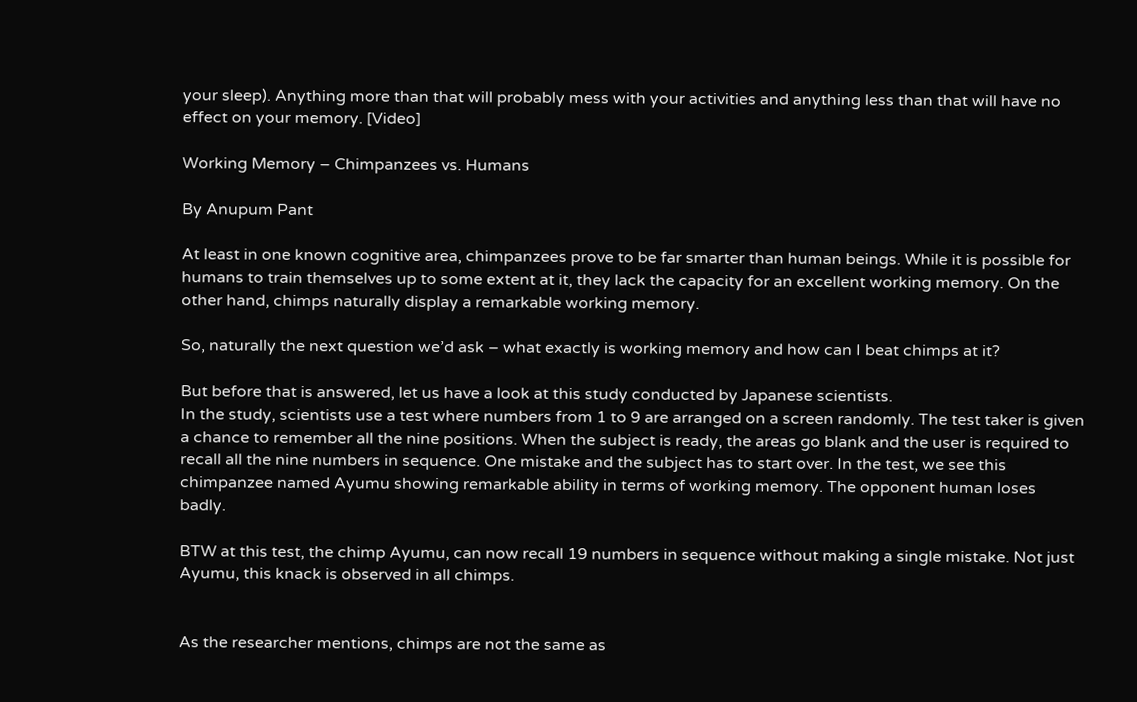your sleep). Anything more than that will probably mess with your activities and anything less than that will have no effect on your memory. [Video]

Working Memory – Chimpanzees vs. Humans

By Anupum Pant

At least in one known cognitive area, chimpanzees prove to be far smarter than human beings. While it is possible for humans to train themselves up to some extent at it, they lack the capacity for an excellent working memory. On the other hand, chimps naturally display a remarkable working memory.

So, naturally the next question we’d ask – what exactly is working memory and how can I beat chimps at it?

But before that is answered, let us have a look at this study conducted by Japanese scientists.
In the study, scientists use a test where numbers from 1 to 9 are arranged on a screen randomly. The test taker is given a chance to remember all the nine positions. When the subject is ready, the areas go blank and the user is required to recall all the nine numbers in sequence. One mistake and the subject has to start over. In the test, we see this chimpanzee named Ayumu showing remarkable ability in terms of working memory. The opponent human loses badly.

BTW at this test, the chimp Ayumu, can now recall 19 numbers in sequence without making a single mistake. Not just Ayumu, this knack is observed in all chimps.


As the researcher mentions, chimps are not the same as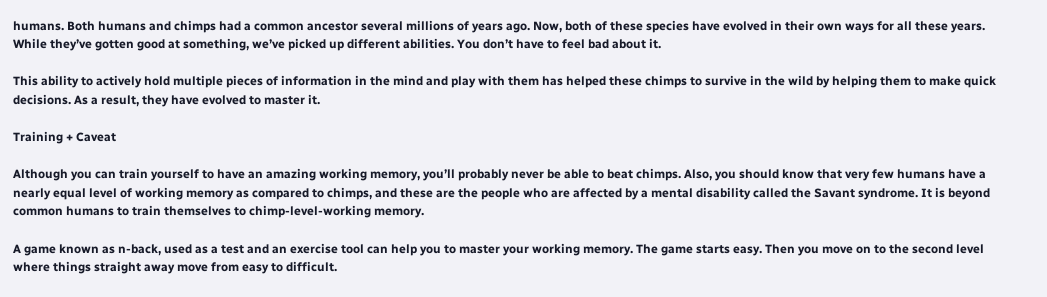humans. Both humans and chimps had a common ancestor several millions of years ago. Now, both of these species have evolved in their own ways for all these years. While they’ve gotten good at something, we’ve picked up different abilities. You don’t have to feel bad about it.

This ability to actively hold multiple pieces of information in the mind and play with them has helped these chimps to survive in the wild by helping them to make quick decisions. As a result, they have evolved to master it.

Training + Caveat

Although you can train yourself to have an amazing working memory, you’ll probably never be able to beat chimps. Also, you should know that very few humans have a nearly equal level of working memory as compared to chimps, and these are the people who are affected by a mental disability called the Savant syndrome. It is beyond common humans to train themselves to chimp-level-working memory.

A game known as n-back, used as a test and an exercise tool can help you to master your working memory. The game starts easy. Then you move on to the second level where things straight away move from easy to difficult.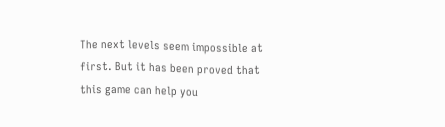The next levels seem impossible at first. But it has been proved that this game can help you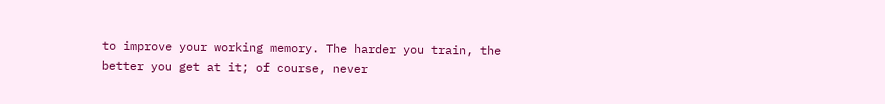to improve your working memory. The harder you train, the better you get at it; of course, never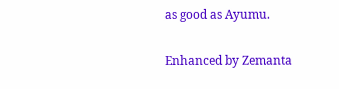as good as Ayumu.

Enhanced by Zemanta